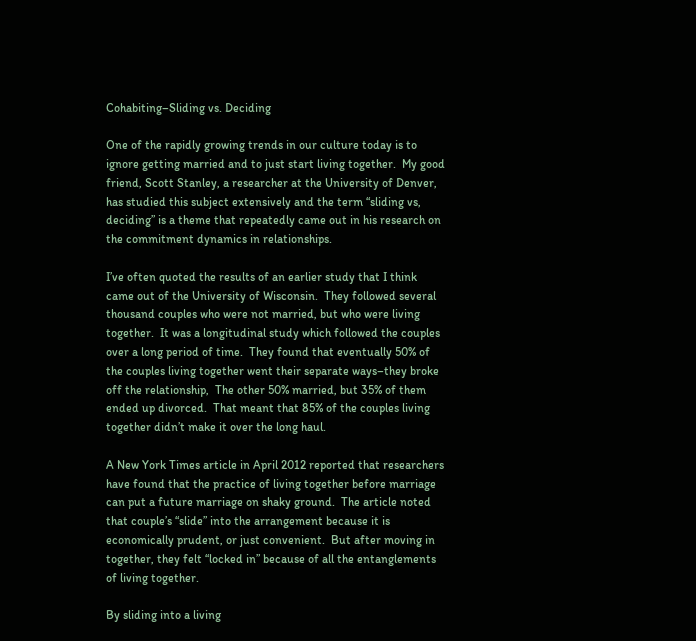Cohabiting–Sliding vs. Deciding

One of the rapidly growing trends in our culture today is to ignore getting married and to just start living together.  My good friend, Scott Stanley, a researcher at the University of Denver, has studied this subject extensively and the term “sliding vs, deciding” is a theme that repeatedly came out in his research on the commitment dynamics in relationships.

I’ve often quoted the results of an earlier study that I think came out of the University of Wisconsin.  They followed several thousand couples who were not married, but who were living together.  It was a longitudinal study which followed the couples over a long period of time.  They found that eventually 50% of the couples living together went their separate ways–they broke off the relationship,  The other 50% married, but 35% of them ended up divorced.  That meant that 85% of the couples living together didn’t make it over the long haul.

A New York Times article in April 2012 reported that researchers have found that the practice of living together before marriage can put a future marriage on shaky ground.  The article noted that couple’s “slide” into the arrangement because it is economically prudent, or just convenient.  But after moving in together, they felt “locked in” because of all the entanglements of living together.

By sliding into a living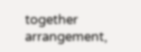together arrangement,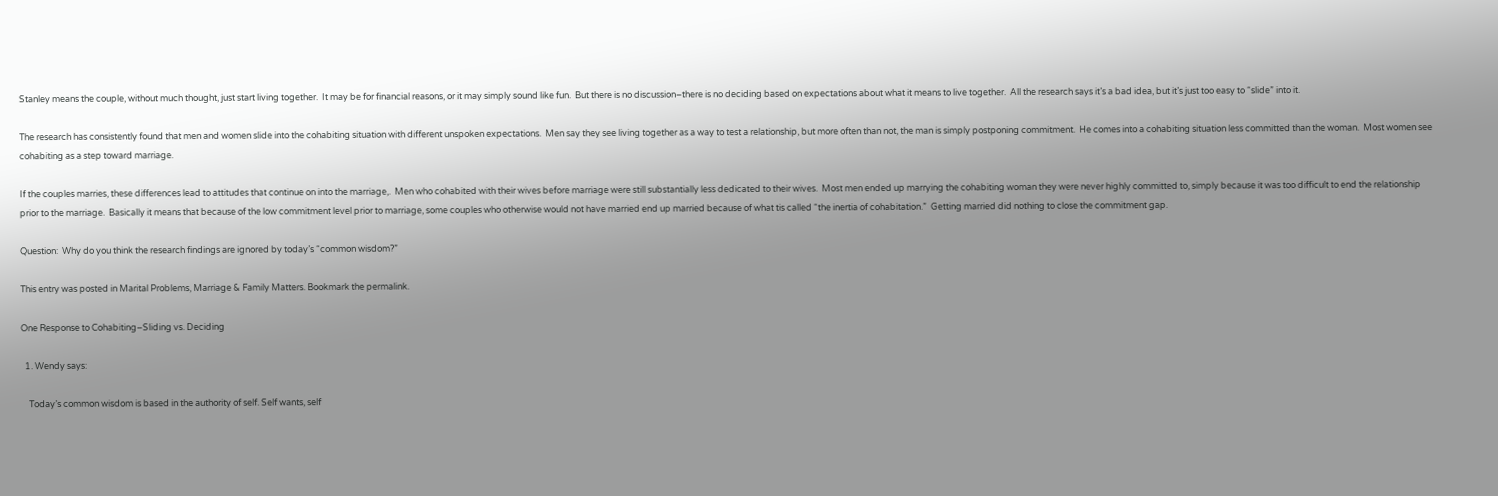Stanley means the couple, without much thought, just start living together.  It may be for financial reasons, or it may simply sound like fun.  But there is no discussion–there is no deciding based on expectations about what it means to live together.  All the research says it’s a bad idea, but it’s just too easy to “slide” into it.

The research has consistently found that men and women slide into the cohabiting situation with different unspoken expectations.  Men say they see living together as a way to test a relationship, but more often than not, the man is simply postponing commitment.  He comes into a cohabiting situation less committed than the woman.  Most women see cohabiting as a step toward marriage.

If the couples marries, these differences lead to attitudes that continue on into the marriage,.  Men who cohabited with their wives before marriage were still substantially less dedicated to their wives.  Most men ended up marrying the cohabiting woman they were never highly committed to, simply because it was too difficult to end the relationship prior to the marriage.  Basically it means that because of the low commitment level prior to marriage, some couples who otherwise would not have married end up married because of what tis called “the inertia of cohabitation.”  Getting married did nothing to close the commitment gap.

Question:  Why do you think the research findings are ignored by today’s “common wisdom?”

This entry was posted in Marital Problems, Marriage & Family Matters. Bookmark the permalink.

One Response to Cohabiting–Sliding vs. Deciding

  1. Wendy says:

    Today’s common wisdom is based in the authority of self. Self wants, self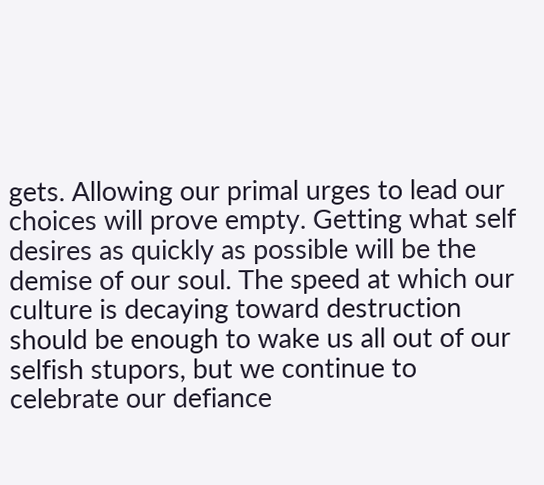gets. Allowing our primal urges to lead our choices will prove empty. Getting what self desires as quickly as possible will be the demise of our soul. The speed at which our culture is decaying toward destruction should be enough to wake us all out of our selfish stupors, but we continue to celebrate our defiance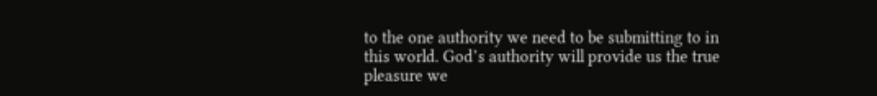to the one authority we need to be submitting to in this world. God’s authority will provide us the true pleasure we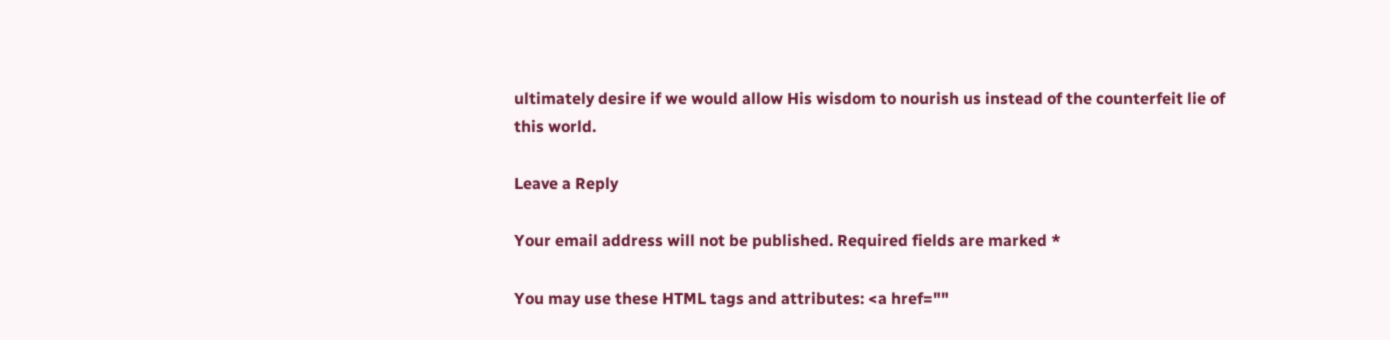ultimately desire if we would allow His wisdom to nourish us instead of the counterfeit lie of this world.

Leave a Reply

Your email address will not be published. Required fields are marked *

You may use these HTML tags and attributes: <a href=""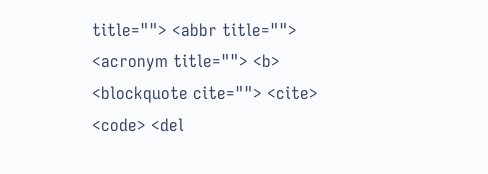title=""> <abbr title=""> <acronym title=""> <b> <blockquote cite=""> <cite> <code> <del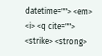datetime=""> <em> <i> <q cite=""> <strike> <strong>